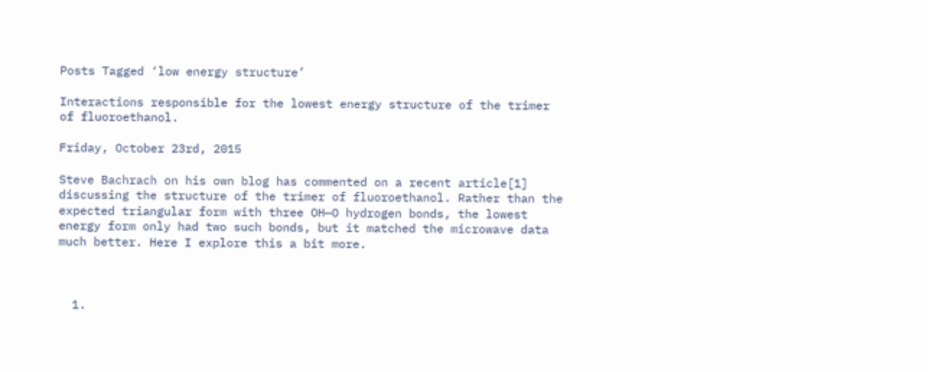Posts Tagged ‘low energy structure’

Interactions responsible for the lowest energy structure of the trimer of fluoroethanol.

Friday, October 23rd, 2015

Steve Bachrach on his own blog has commented on a recent article[1] discussing the structure of the trimer of fluoroethanol. Rather than the expected triangular form with three OH—O hydrogen bonds, the lowest energy form only had two such bonds, but it matched the microwave data much better. Here I explore this a bit more.



  1.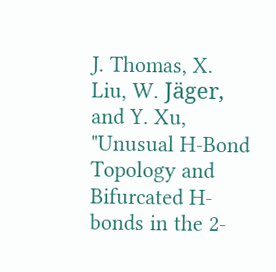J. Thomas, X. Liu, W. Jäger, and Y. Xu, "Unusual H‐Bond Topology and Bifurcated H‐bonds in the 2‐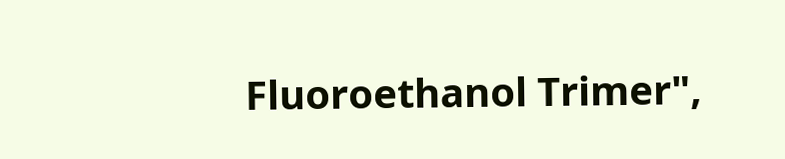Fluoroethanol Trimer",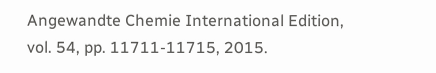Angewandte Chemie International Edition, vol. 54, pp. 11711-11715, 2015.